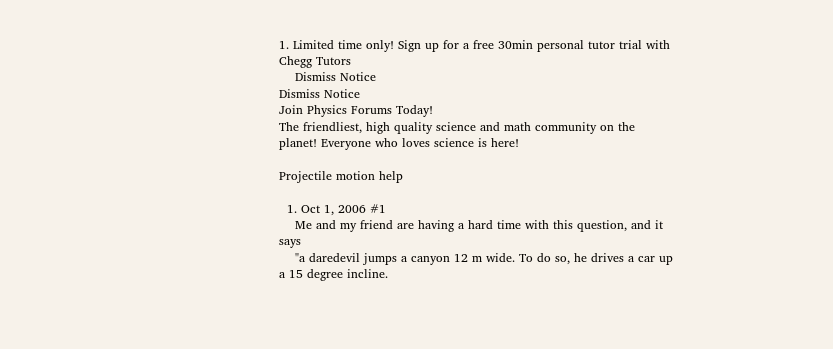1. Limited time only! Sign up for a free 30min personal tutor trial with Chegg Tutors
    Dismiss Notice
Dismiss Notice
Join Physics Forums Today!
The friendliest, high quality science and math community on the planet! Everyone who loves science is here!

Projectile motion help

  1. Oct 1, 2006 #1
    Me and my friend are having a hard time with this question, and it says
    "a daredevil jumps a canyon 12 m wide. To do so, he drives a car up a 15 degree incline.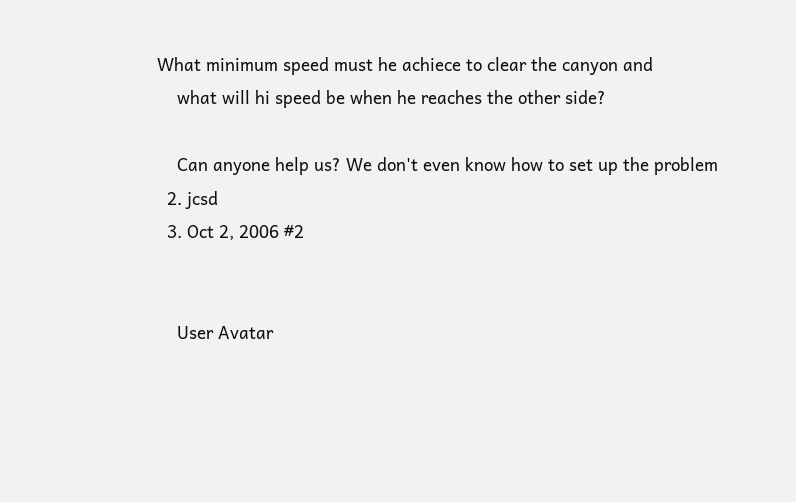What minimum speed must he achiece to clear the canyon and
    what will hi speed be when he reaches the other side?

    Can anyone help us? We don't even know how to set up the problem
  2. jcsd
  3. Oct 2, 2006 #2


    User Avatar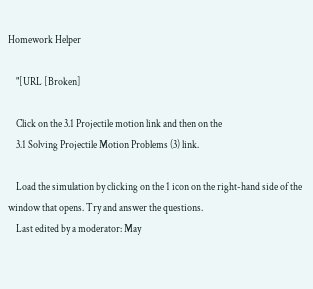Homework Helper

    "[URL [Broken]

    Click on the 3.1 Projectile motion link and then on the
    3.1 Solving Projectile Motion Problems (3) link.

    Load the simulation by clicking on the 1 icon on the right-hand side of the window that opens. Try and answer the questions.
    Last edited by a moderator: May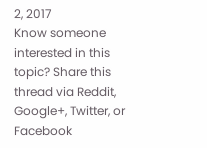2, 2017
Know someone interested in this topic? Share this thread via Reddit, Google+, Twitter, or Facebook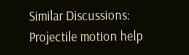Similar Discussions: Projectile motion help